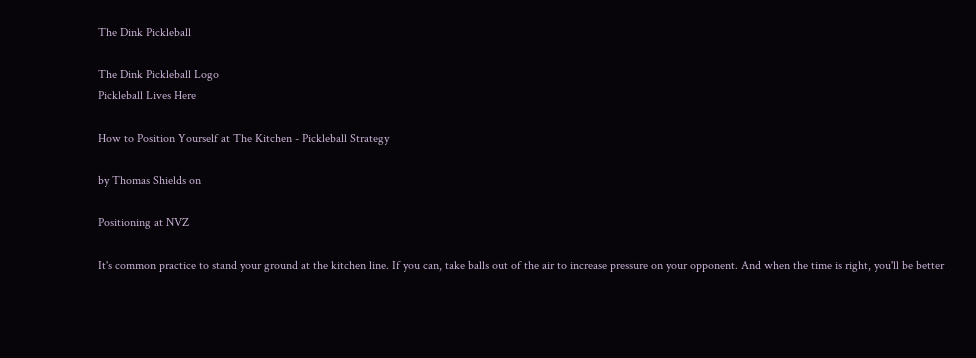The Dink Pickleball

The Dink Pickleball Logo
Pickleball Lives Here

How to Position Yourself at The Kitchen - Pickleball Strategy

by Thomas Shields on

Positioning at NVZ

It's common practice to stand your ground at the kitchen line. If you can, take balls out of the air to increase pressure on your opponent. And when the time is right, you'll be better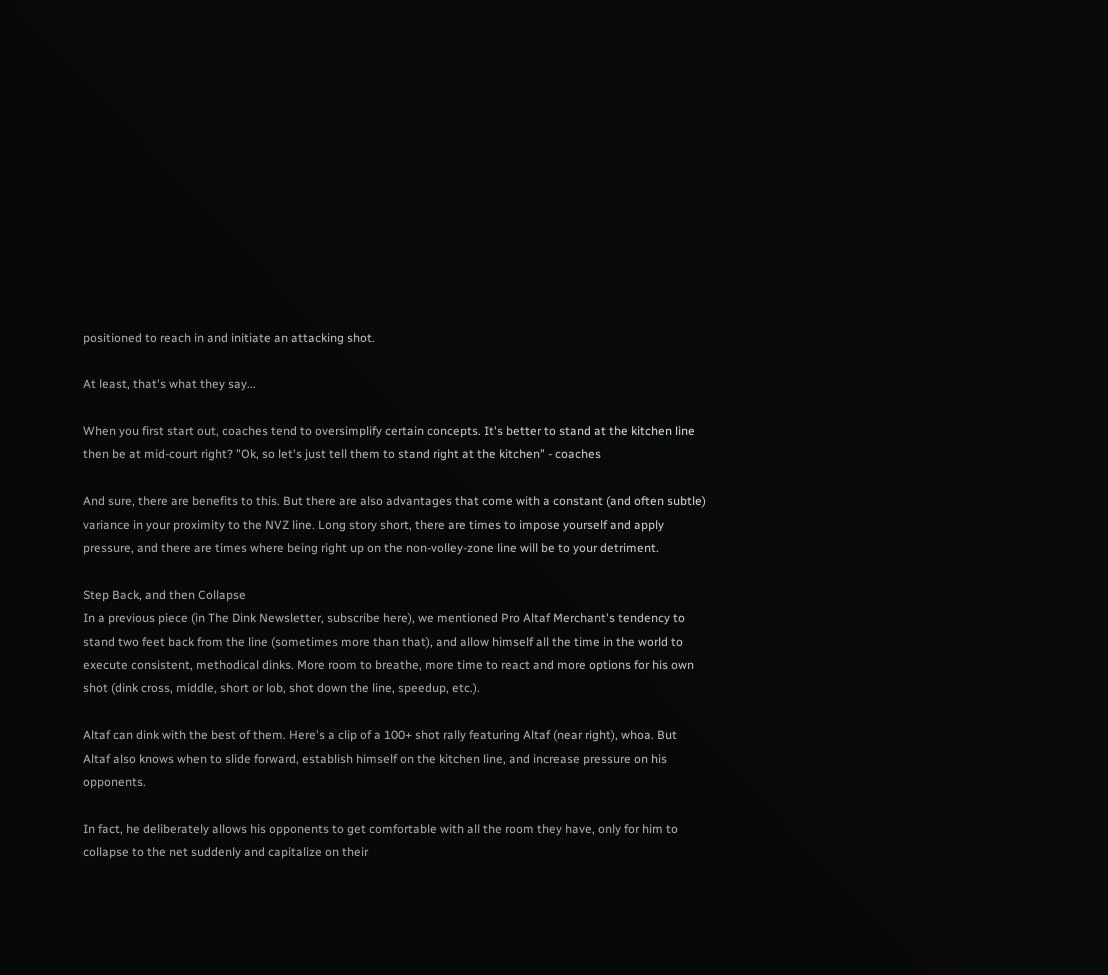positioned to reach in and initiate an attacking shot.

At least, that's what they say...

When you first start out, coaches tend to oversimplify certain concepts. It's better to stand at the kitchen line then be at mid-court right? "Ok, so let's just tell them to stand right at the kitchen" - coaches

And sure, there are benefits to this. But there are also advantages that come with a constant (and often subtle) variance in your proximity to the NVZ line. Long story short, there are times to impose yourself and apply pressure, and there are times where being right up on the non-volley-zone line will be to your detriment.

Step Back, and then Collapse
In a previous piece (in The Dink Newsletter, subscribe here), we mentioned Pro Altaf Merchant's tendency to stand two feet back from the line (sometimes more than that), and allow himself all the time in the world to execute consistent, methodical dinks. More room to breathe, more time to react and more options for his own shot (dink cross, middle, short or lob, shot down the line, speedup, etc.).

Altaf can dink with the best of them. Here's a clip of a 100+ shot rally featuring Altaf (near right), whoa. But Altaf also knows when to slide forward, establish himself on the kitchen line, and increase pressure on his opponents.

In fact, he deliberately allows his opponents to get comfortable with all the room they have, only for him to collapse to the net suddenly and capitalize on their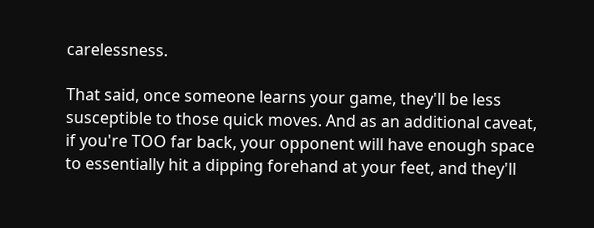carelessness.

That said, once someone learns your game, they'll be less susceptible to those quick moves. And as an additional caveat, if you're TOO far back, your opponent will have enough space to essentially hit a dipping forehand at your feet, and they'll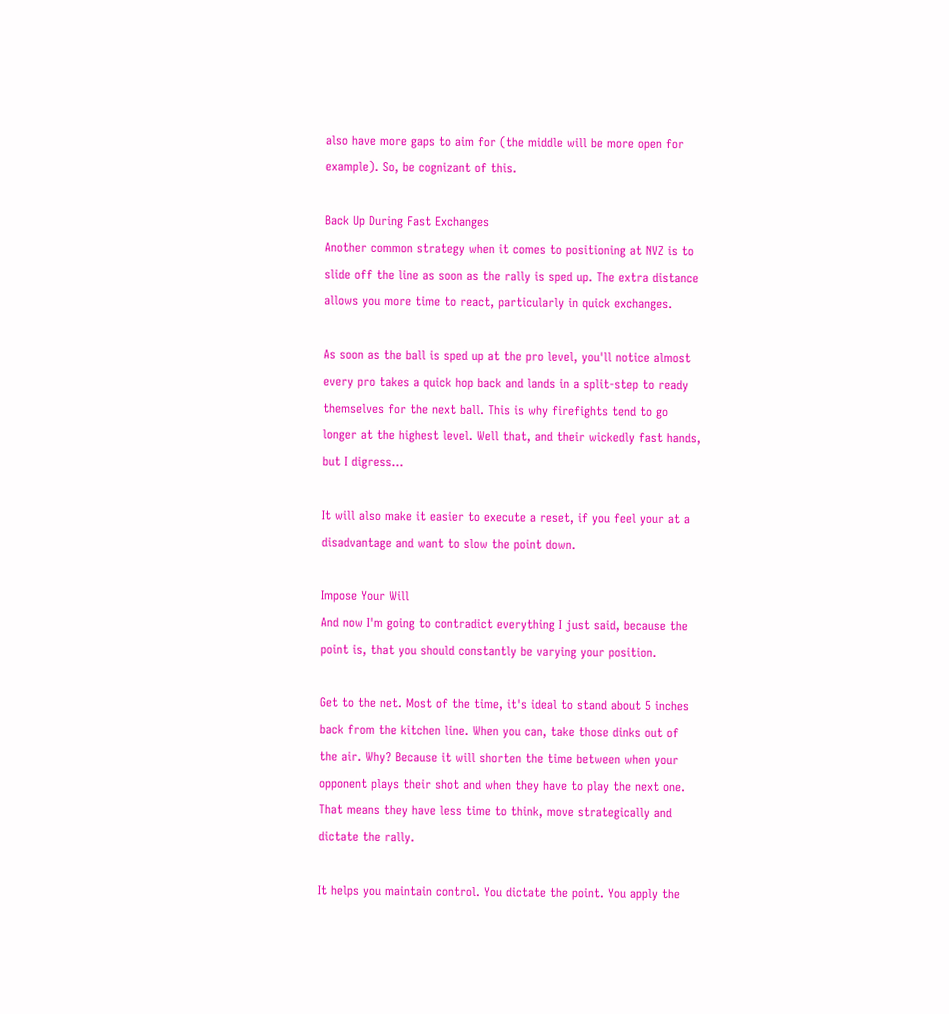also have more gaps to aim for (the middle will be more open for example). So, be cognizant of this.

Back Up During Fast Exchanges
Another common strategy when it comes to positioning at NVZ is to slide off the line as soon as the rally is sped up. The extra distance allows you more time to react, particularly in quick exchanges.

As soon as the ball is sped up at the pro level, you'll notice almost every pro takes a quick hop back and lands in a split-step to ready themselves for the next ball. This is why firefights tend to go longer at the highest level. Well that, and their wickedly fast hands, but I digress...

It will also make it easier to execute a reset, if you feel your at a disadvantage and want to slow the point down.

Impose Your Will
And now I'm going to contradict everything I just said, because the point is, that you should constantly be varying your position.

Get to the net. Most of the time, it's ideal to stand about 5 inches back from the kitchen line. When you can, take those dinks out of the air. Why? Because it will shorten the time between when your opponent plays their shot and when they have to play the next one. That means they have less time to think, move strategically and dictate the rally.

It helps you maintain control. You dictate the point. You apply the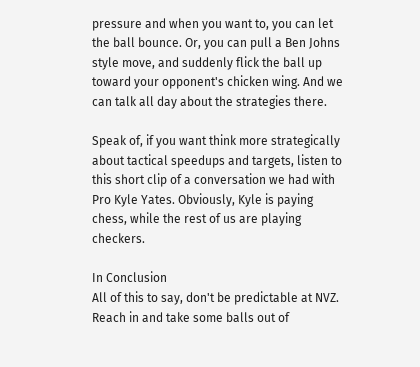pressure and when you want to, you can let the ball bounce. Or, you can pull a Ben Johns style move, and suddenly flick the ball up toward your opponent's chicken wing. And we can talk all day about the strategies there.

Speak of, if you want think more strategically about tactical speedups and targets, listen to this short clip of a conversation we had with Pro Kyle Yates. Obviously, Kyle is paying chess, while the rest of us are playing checkers.

In Conclusion
All of this to say, don't be predictable at NVZ. Reach in and take some balls out of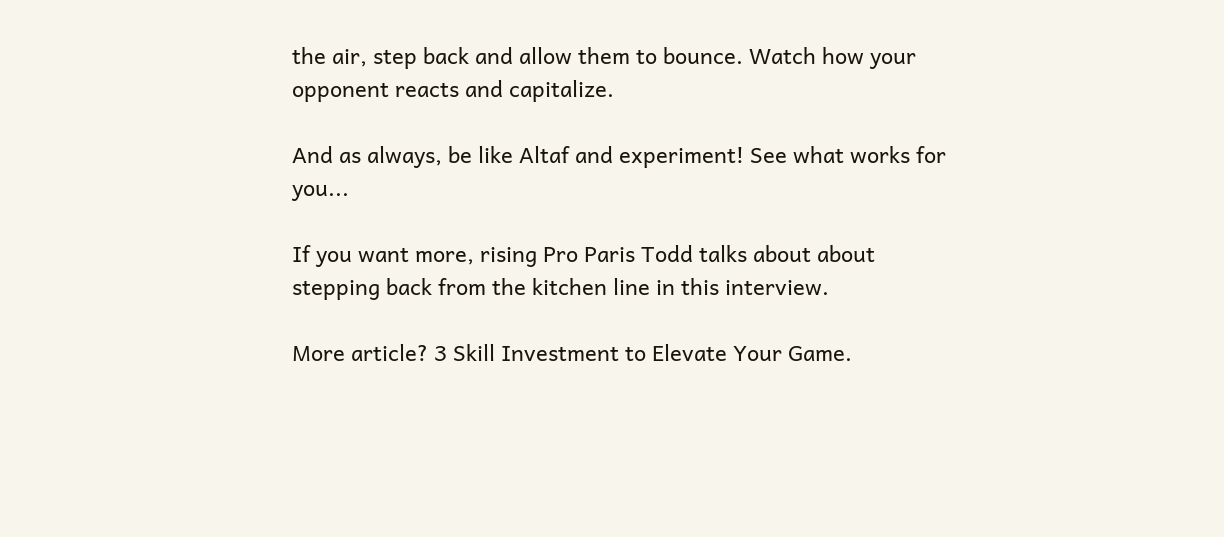the air, step back and allow them to bounce. Watch how your opponent reacts and capitalize.

And as always, be like Altaf and experiment! See what works for you...

If you want more, rising Pro Paris Todd talks about about stepping back from the kitchen line in this interview.

More article? 3 Skill Investment to Elevate Your Game.